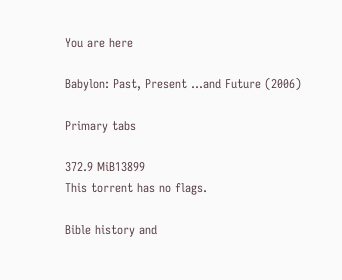You are here

Babylon: Past, Present ...and Future (2006)

Primary tabs

372.9 MiB13899
This torrent has no flags.

Bible history and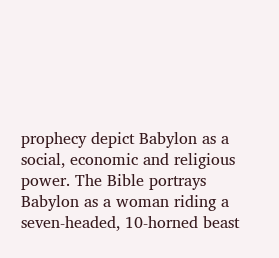prophecy depict Babylon as a social, economic and religious power. The Bible portrays Babylon as a woman riding a seven-headed, 10-horned beast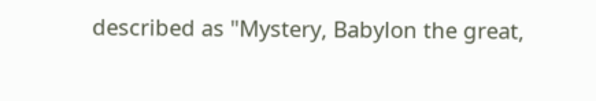described as "Mystery, Babylon the great,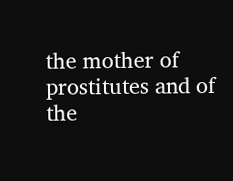the mother of prostitutes and of the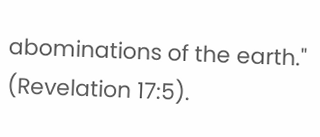abominations of the earth." (Revelation 17:5).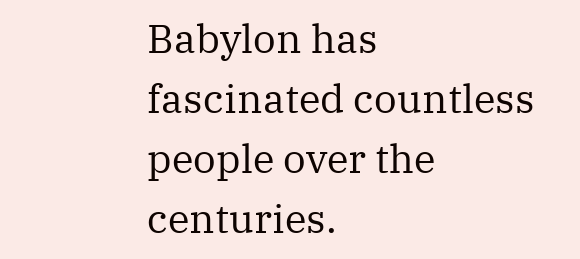Babylon has fascinated countless people over the centuries.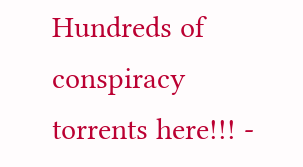Hundreds of conspiracy torrents here!!! -